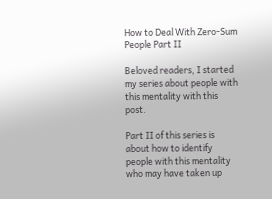How to Deal With Zero-Sum People Part II

Beloved readers, I started my series about people with this mentality with this post.

Part II of this series is about how to identify people with this mentality who may have taken up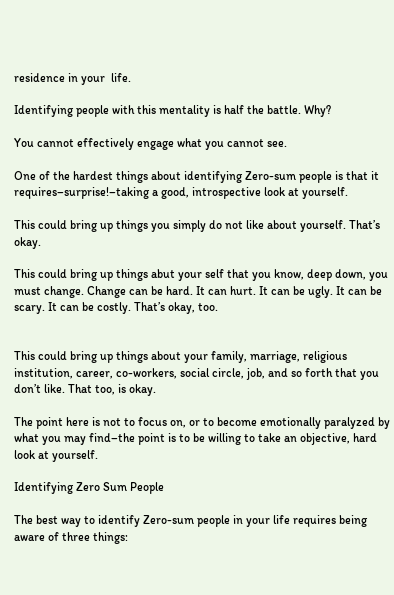residence in your  life.

Identifying people with this mentality is half the battle. Why?

You cannot effectively engage what you cannot see.

One of the hardest things about identifying Zero-sum people is that it requires–surprise!–taking a good, introspective look at yourself.

This could bring up things you simply do not like about yourself. That’s okay.

This could bring up things abut your self that you know, deep down, you must change. Change can be hard. It can hurt. It can be ugly. It can be scary. It can be costly. That’s okay, too.


This could bring up things about your family, marriage, religious institution, career, co-workers, social circle, job, and so forth that you don’t like. That too, is okay.

The point here is not to focus on, or to become emotionally paralyzed by what you may find–the point is to be willing to take an objective, hard look at yourself.

Identifying Zero Sum People

The best way to identify Zero-sum people in your life requires being aware of three things: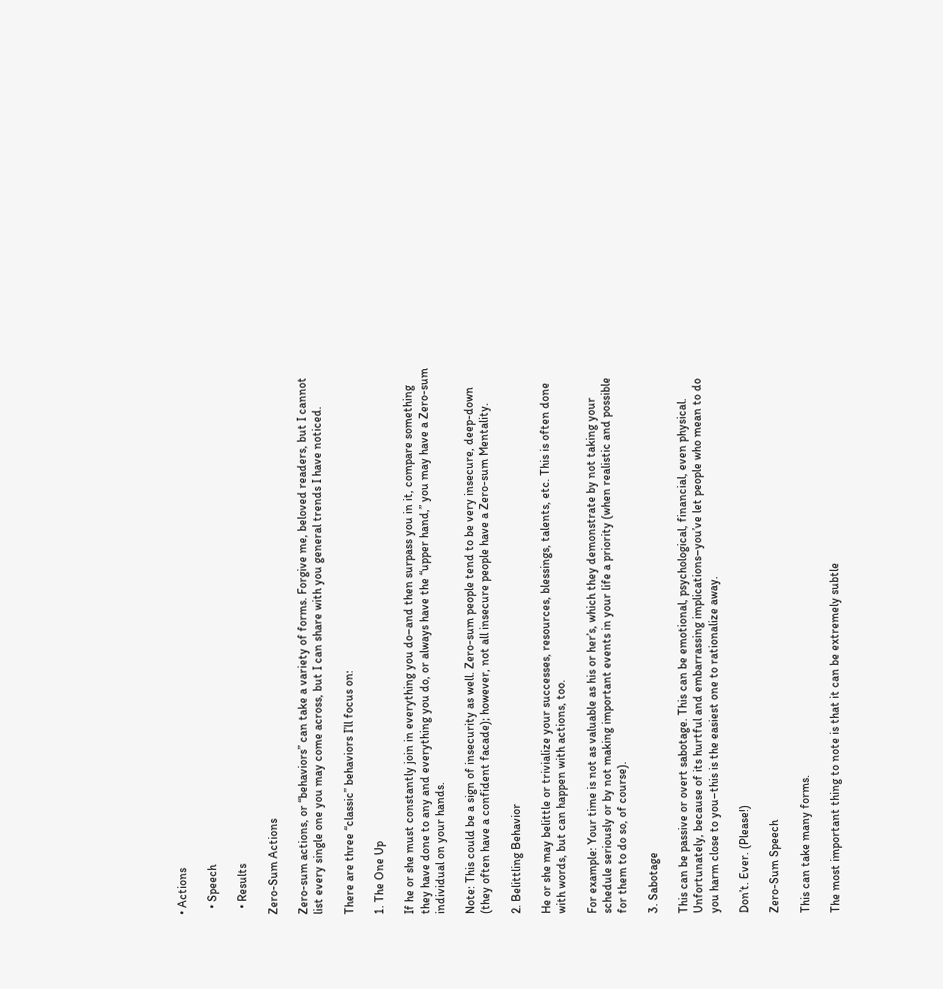• Actions

  • Speech

  • Results

Zero-Sum Actions

Zero-sum actions, or “behaviors” can take a variety of forms. Forgive me, beloved readers, but I cannot list every single one you may come across, but I can share with you general trends I have noticed.

There are three “classic” behaviors I’ll focus on:

1. The One Up

If he or she must constantly join in everything you do–and then surpass you in it, compare something they have done to any and everything you do, or always have the “upper hand,” you may have a Zero-sum individual on your hands.

Note: This could be a sign of insecurity as well. Zero-sum people tend to be very insecure, deep-down (they often have a confident facade); however, not all insecure people have a Zero-sum Mentality.

2. Belittling Behavior

He or she may belittle or trivialize your successes, resources, blessings, talents, etc. This is often done with words, but can happen with actions, too.

For example: Your time is not as valuable as his or her’s, which they demonstrate by not taking your schedule seriously or by not making important events in your life a priority (when realistic and possible for them to do so, of course).

3. Sabotage

This can be passive or overt sabotage. This can be emotional, psychological, financial, even physical. Unfortunately, because of its hurtful and embarrassing implications–you’ve let people who mean to do you harm close to you–this is the easiest one to rationalize away.

Don’t. Ever. (Please!)

Zero-Sum Speech

This can take many forms.

The most important thing to note is that it can be extremely subtle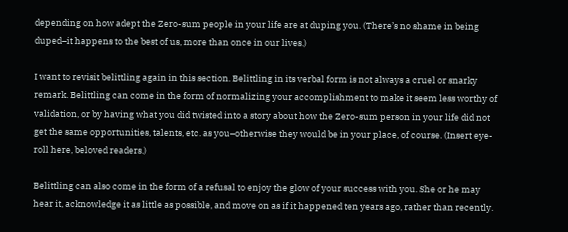depending on how adept the Zero-sum people in your life are at duping you. (There’s no shame in being duped–it happens to the best of us, more than once in our lives.)

I want to revisit belittling again in this section. Belittling in its verbal form is not always a cruel or snarky remark. Belittling can come in the form of normalizing your accomplishment to make it seem less worthy of validation, or by having what you did twisted into a story about how the Zero-sum person in your life did not get the same opportunities, talents, etc. as you–otherwise they would be in your place, of course. (Insert eye-roll here, beloved readers.)

Belittling can also come in the form of a refusal to enjoy the glow of your success with you. She or he may hear it, acknowledge it as little as possible, and move on as if it happened ten years ago, rather than recently.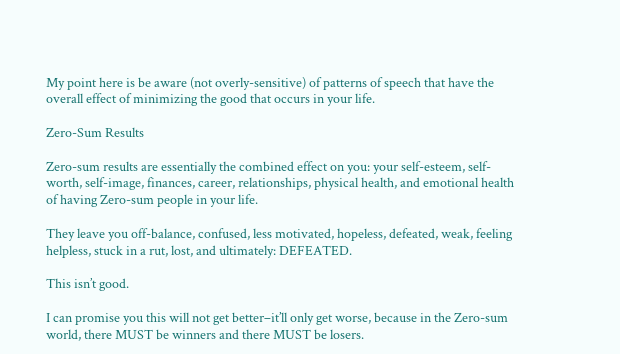My point here is be aware (not overly-sensitive) of patterns of speech that have the overall effect of minimizing the good that occurs in your life.

Zero-Sum Results

Zero-sum results are essentially the combined effect on you: your self-esteem, self-worth, self-image, finances, career, relationships, physical health, and emotional health of having Zero-sum people in your life.

They leave you off-balance, confused, less motivated, hopeless, defeated, weak, feeling helpless, stuck in a rut, lost, and ultimately: DEFEATED.

This isn’t good.

I can promise you this will not get better–it’ll only get worse, because in the Zero-sum world, there MUST be winners and there MUST be losers.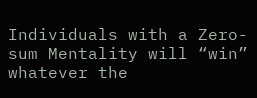Individuals with a Zero-sum Mentality will “win” whatever the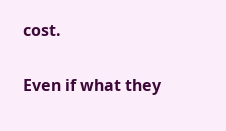cost.

Even if what they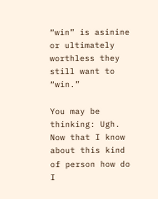“win” is asinine or ultimately worthless they still want to “win.”

You may be thinking: Ugh. Now that I know about this kind of person how do I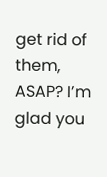get rid of them, ASAP? I’m glad you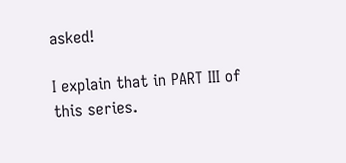asked!

I explain that in PART III of this series.